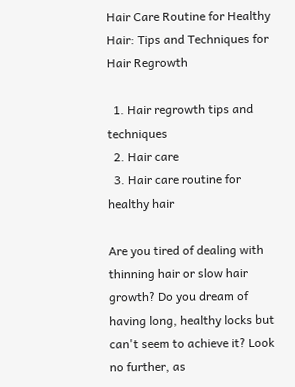Hair Care Routine for Healthy Hair: Tips and Techniques for Hair Regrowth

  1. Hair regrowth tips and techniques
  2. Hair care
  3. Hair care routine for healthy hair

Are you tired of dealing with thinning hair or slow hair growth? Do you dream of having long, healthy locks but can't seem to achieve it? Look no further, as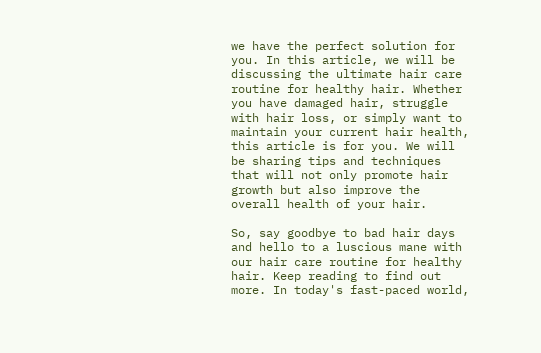we have the perfect solution for you. In this article, we will be discussing the ultimate hair care routine for healthy hair. Whether you have damaged hair, struggle with hair loss, or simply want to maintain your current hair health, this article is for you. We will be sharing tips and techniques that will not only promote hair growth but also improve the overall health of your hair.

So, say goodbye to bad hair days and hello to a luscious mane with our hair care routine for healthy hair. Keep reading to find out more. In today's fast-paced world,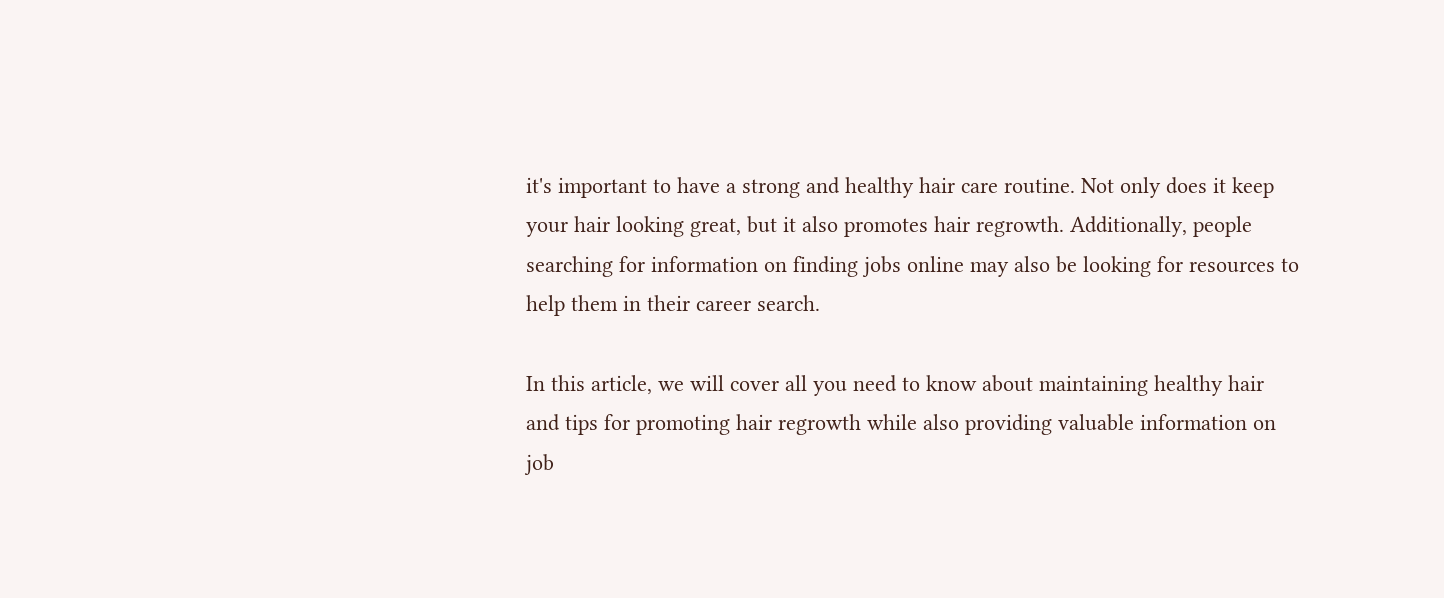it's important to have a strong and healthy hair care routine. Not only does it keep your hair looking great, but it also promotes hair regrowth. Additionally, people searching for information on finding jobs online may also be looking for resources to help them in their career search.

In this article, we will cover all you need to know about maintaining healthy hair and tips for promoting hair regrowth while also providing valuable information on job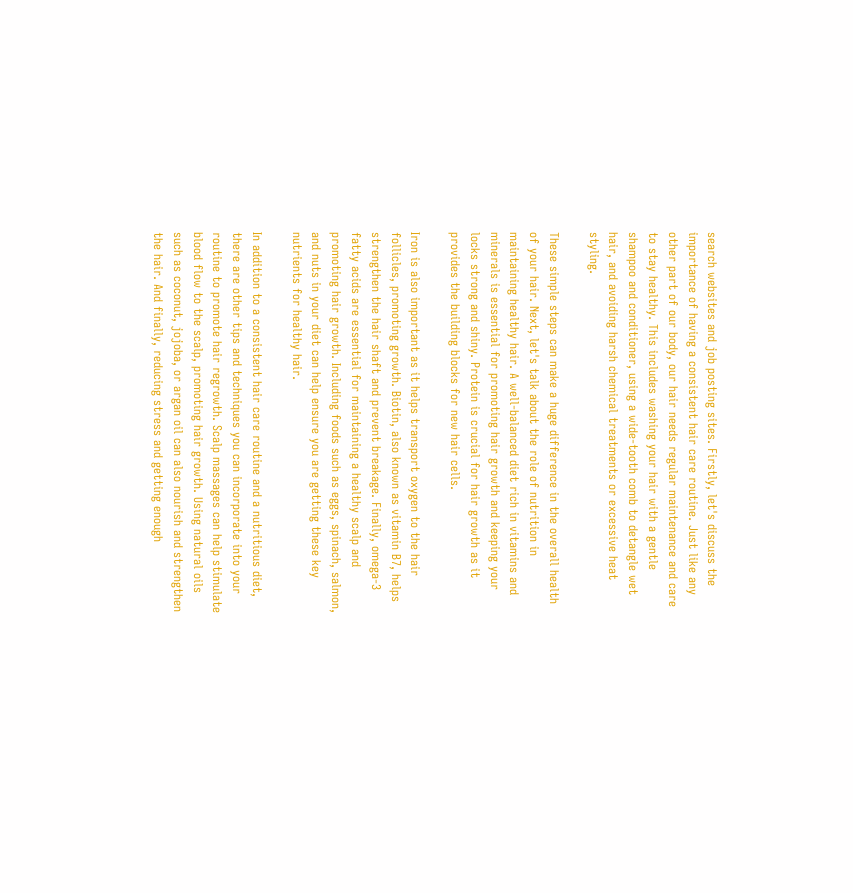search websites and job posting sites. Firstly, let's discuss the importance of having a consistent hair care routine. Just like any other part of our body, our hair needs regular maintenance and care to stay healthy. This includes washing your hair with a gentle shampoo and conditioner, using a wide-tooth comb to detangle wet hair, and avoiding harsh chemical treatments or excessive heat styling.

These simple steps can make a huge difference in the overall health of your hair. Next, let's talk about the role of nutrition in maintaining healthy hair. A well-balanced diet rich in vitamins and minerals is essential for promoting hair growth and keeping your locks strong and shiny. Protein is crucial for hair growth as it provides the building blocks for new hair cells.

Iron is also important as it helps transport oxygen to the hair follicles, promoting growth. Biotin, also known as vitamin B7, helps strengthen the hair shaft and prevent breakage. Finally, omega-3 fatty acids are essential for maintaining a healthy scalp and promoting hair growth. Including foods such as eggs, spinach, salmon, and nuts in your diet can help ensure you are getting these key nutrients for healthy hair.

In addition to a consistent hair care routine and a nutritious diet, there are other tips and techniques you can incorporate into your routine to promote hair regrowth. Scalp massages can help stimulate blood flow to the scalp, promoting hair growth. Using natural oils such as coconut, jojoba, or argan oil can also nourish and strengthen the hair. And finally, reducing stress and getting enough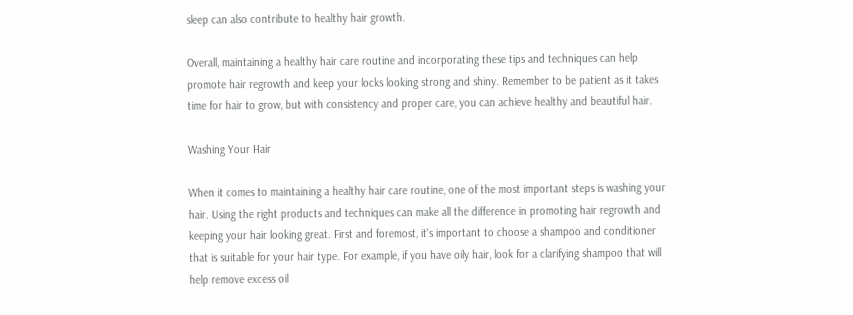sleep can also contribute to healthy hair growth.

Overall, maintaining a healthy hair care routine and incorporating these tips and techniques can help promote hair regrowth and keep your locks looking strong and shiny. Remember to be patient as it takes time for hair to grow, but with consistency and proper care, you can achieve healthy and beautiful hair.

Washing Your Hair

When it comes to maintaining a healthy hair care routine, one of the most important steps is washing your hair. Using the right products and techniques can make all the difference in promoting hair regrowth and keeping your hair looking great. First and foremost, it's important to choose a shampoo and conditioner that is suitable for your hair type. For example, if you have oily hair, look for a clarifying shampoo that will help remove excess oil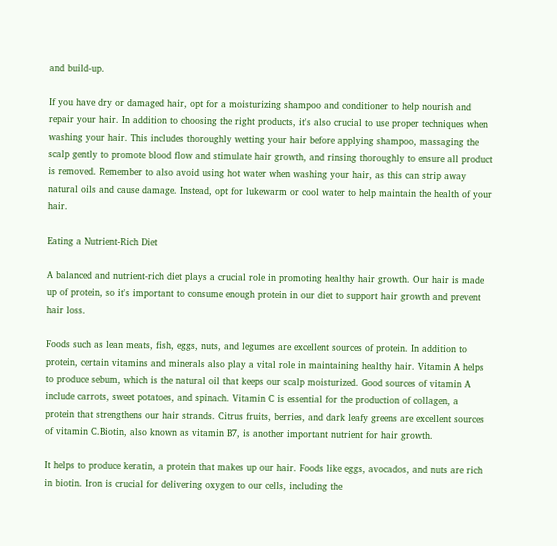and build-up.

If you have dry or damaged hair, opt for a moisturizing shampoo and conditioner to help nourish and repair your hair. In addition to choosing the right products, it's also crucial to use proper techniques when washing your hair. This includes thoroughly wetting your hair before applying shampoo, massaging the scalp gently to promote blood flow and stimulate hair growth, and rinsing thoroughly to ensure all product is removed. Remember to also avoid using hot water when washing your hair, as this can strip away natural oils and cause damage. Instead, opt for lukewarm or cool water to help maintain the health of your hair.

Eating a Nutrient-Rich Diet

A balanced and nutrient-rich diet plays a crucial role in promoting healthy hair growth. Our hair is made up of protein, so it's important to consume enough protein in our diet to support hair growth and prevent hair loss.

Foods such as lean meats, fish, eggs, nuts, and legumes are excellent sources of protein. In addition to protein, certain vitamins and minerals also play a vital role in maintaining healthy hair. Vitamin A helps to produce sebum, which is the natural oil that keeps our scalp moisturized. Good sources of vitamin A include carrots, sweet potatoes, and spinach. Vitamin C is essential for the production of collagen, a protein that strengthens our hair strands. Citrus fruits, berries, and dark leafy greens are excellent sources of vitamin C.Biotin, also known as vitamin B7, is another important nutrient for hair growth.

It helps to produce keratin, a protein that makes up our hair. Foods like eggs, avocados, and nuts are rich in biotin. Iron is crucial for delivering oxygen to our cells, including the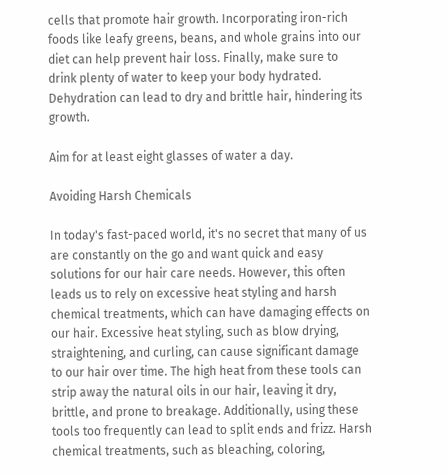cells that promote hair growth. Incorporating iron-rich foods like leafy greens, beans, and whole grains into our diet can help prevent hair loss. Finally, make sure to drink plenty of water to keep your body hydrated. Dehydration can lead to dry and brittle hair, hindering its growth.

Aim for at least eight glasses of water a day.

Avoiding Harsh Chemicals

In today's fast-paced world, it's no secret that many of us are constantly on the go and want quick and easy solutions for our hair care needs. However, this often leads us to rely on excessive heat styling and harsh chemical treatments, which can have damaging effects on our hair. Excessive heat styling, such as blow drying, straightening, and curling, can cause significant damage to our hair over time. The high heat from these tools can strip away the natural oils in our hair, leaving it dry, brittle, and prone to breakage. Additionally, using these tools too frequently can lead to split ends and frizz. Harsh chemical treatments, such as bleaching, coloring,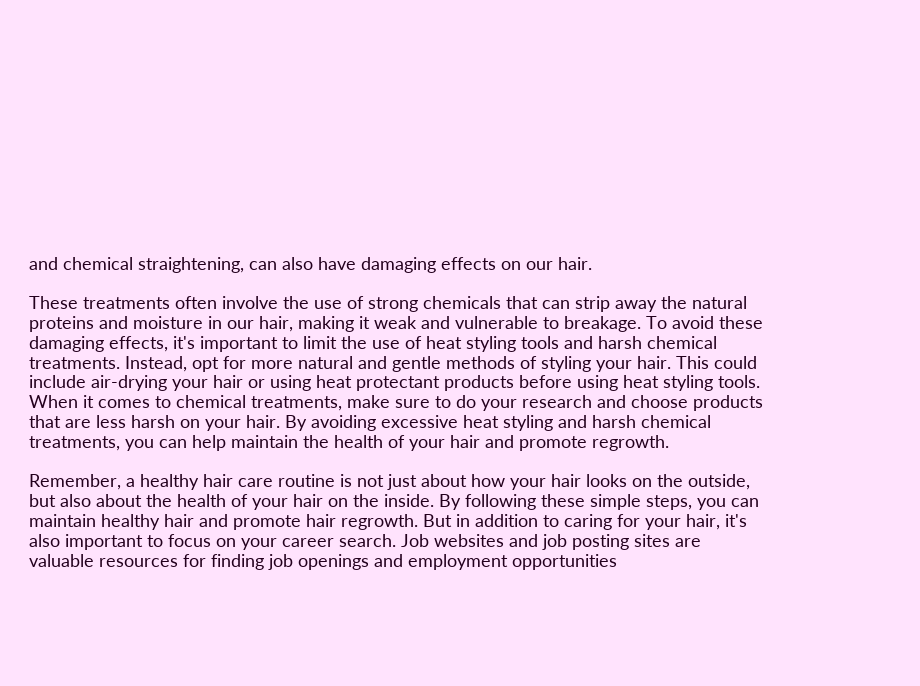and chemical straightening, can also have damaging effects on our hair.

These treatments often involve the use of strong chemicals that can strip away the natural proteins and moisture in our hair, making it weak and vulnerable to breakage. To avoid these damaging effects, it's important to limit the use of heat styling tools and harsh chemical treatments. Instead, opt for more natural and gentle methods of styling your hair. This could include air-drying your hair or using heat protectant products before using heat styling tools. When it comes to chemical treatments, make sure to do your research and choose products that are less harsh on your hair. By avoiding excessive heat styling and harsh chemical treatments, you can help maintain the health of your hair and promote regrowth.

Remember, a healthy hair care routine is not just about how your hair looks on the outside, but also about the health of your hair on the inside. By following these simple steps, you can maintain healthy hair and promote hair regrowth. But in addition to caring for your hair, it's also important to focus on your career search. Job websites and job posting sites are valuable resources for finding job openings and employment opportunities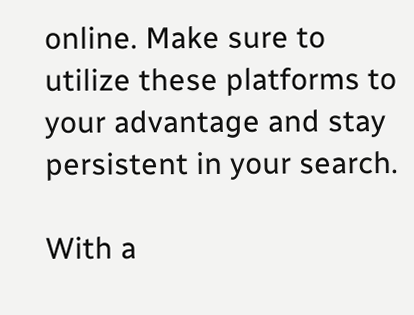online. Make sure to utilize these platforms to your advantage and stay persistent in your search.

With a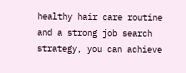healthy hair care routine and a strong job search strategy, you can achieve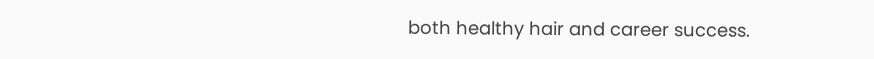both healthy hair and career success.